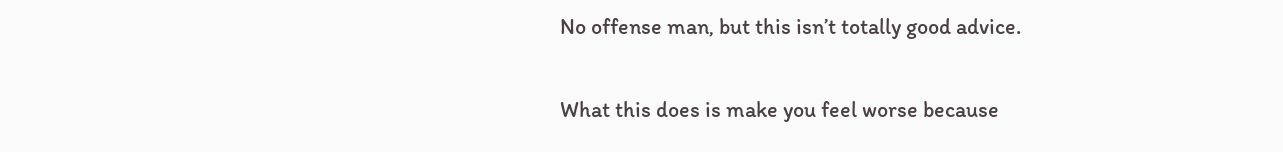No offense man, but this isn’t totally good advice.

What this does is make you feel worse because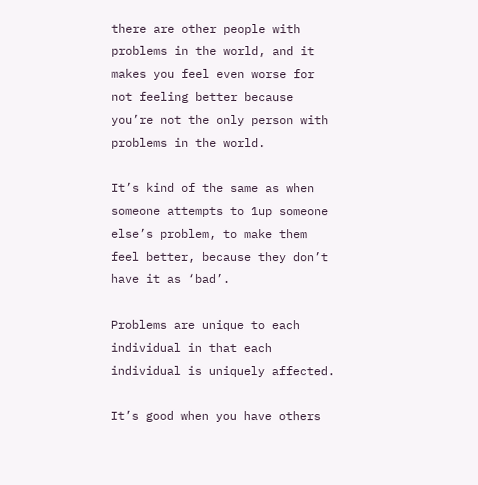there are other people with problems in the world, and it makes you feel even worse for not feeling better because you’re not the only person with problems in the world.

It’s kind of the same as when someone attempts to 1up someone else’s problem, to make them feel better, because they don’t have it as ‘bad’.

Problems are unique to each individual in that each individual is uniquely affected.

It’s good when you have others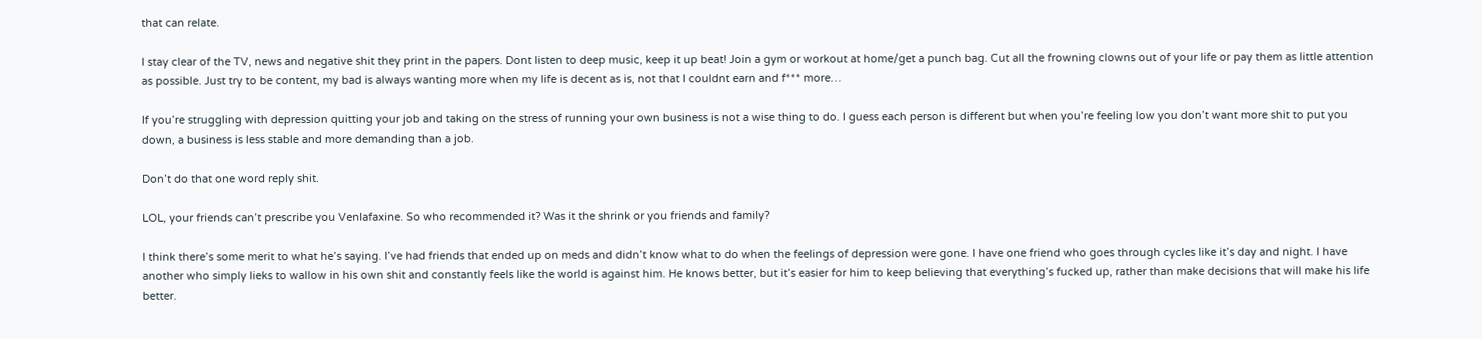that can relate.

I stay clear of the TV, news and negative shit they print in the papers. Dont listen to deep music, keep it up beat! Join a gym or workout at home/get a punch bag. Cut all the frowning clowns out of your life or pay them as little attention as possible. Just try to be content, my bad is always wanting more when my life is decent as is, not that I couldnt earn and f*** more…

If you’re struggling with depression quitting your job and taking on the stress of running your own business is not a wise thing to do. I guess each person is different but when you’re feeling low you don’t want more shit to put you down, a business is less stable and more demanding than a job.

Don’t do that one word reply shit.

LOL, your friends can’t prescribe you Venlafaxine. So who recommended it? Was it the shrink or you friends and family?

I think there’s some merit to what he’s saying. I’ve had friends that ended up on meds and didn’t know what to do when the feelings of depression were gone. I have one friend who goes through cycles like it’s day and night. I have another who simply lieks to wallow in his own shit and constantly feels like the world is against him. He knows better, but it’s easier for him to keep believing that everything’s fucked up, rather than make decisions that will make his life better.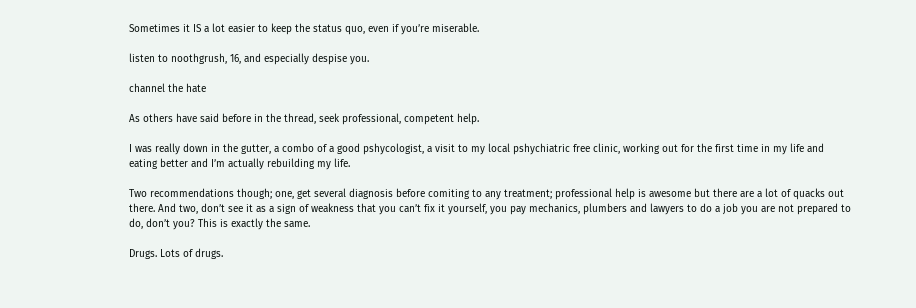Sometimes it IS a lot easier to keep the status quo, even if you’re miserable.

listen to noothgrush, 16, and especially despise you.

channel the hate

As others have said before in the thread, seek professional, competent help.

I was really down in the gutter, a combo of a good pshycologist, a visit to my local pshychiatric free clinic, working out for the first time in my life and eating better and I’m actually rebuilding my life.

Two recommendations though; one, get several diagnosis before comiting to any treatment; professional help is awesome but there are a lot of quacks out there. And two, don’t see it as a sign of weakness that you can’t fix it yourself, you pay mechanics, plumbers and lawyers to do a job you are not prepared to do, don’t you? This is exactly the same.

Drugs. Lots of drugs.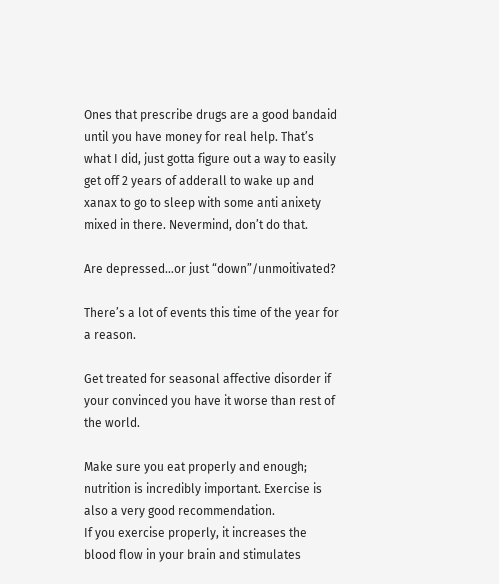Ones that prescribe drugs are a good bandaid until you have money for real help. That’s what I did, just gotta figure out a way to easily get off 2 years of adderall to wake up and xanax to go to sleep with some anti anixety mixed in there. Nevermind, don’t do that.

Are depressed…or just “down”/unmoitivated?

There’s a lot of events this time of the year for a reason.

Get treated for seasonal affective disorder if your convinced you have it worse than rest of the world.

Make sure you eat properly and enough; nutrition is incredibly important. Exercise is also a very good recommendation.
If you exercise properly, it increases the blood flow in your brain and stimulates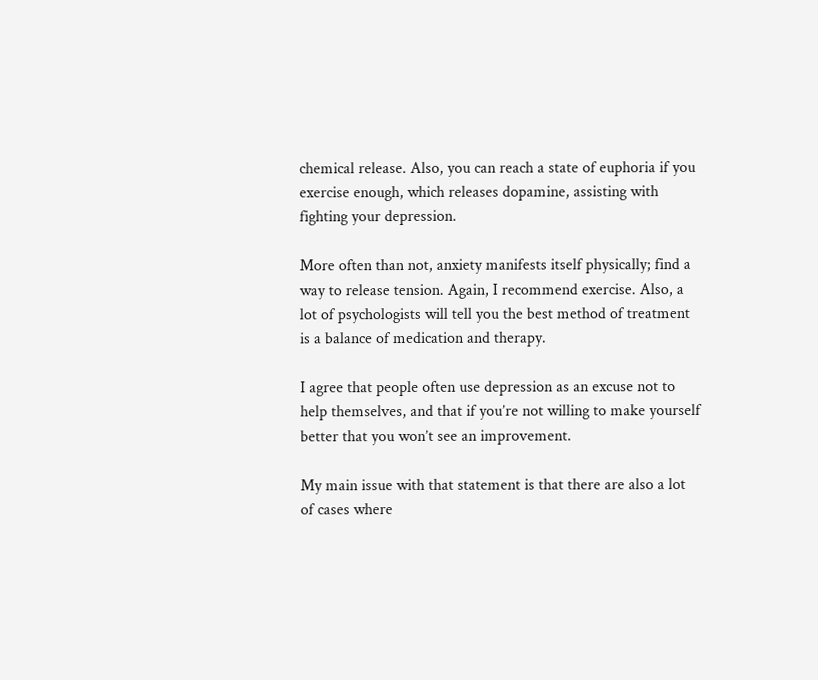chemical release. Also, you can reach a state of euphoria if you exercise enough, which releases dopamine, assisting with fighting your depression.

More often than not, anxiety manifests itself physically; find a way to release tension. Again, I recommend exercise. Also, a lot of psychologists will tell you the best method of treatment is a balance of medication and therapy.

I agree that people often use depression as an excuse not to help themselves, and that if you’re not willing to make yourself better that you won’t see an improvement.

My main issue with that statement is that there are also a lot of cases where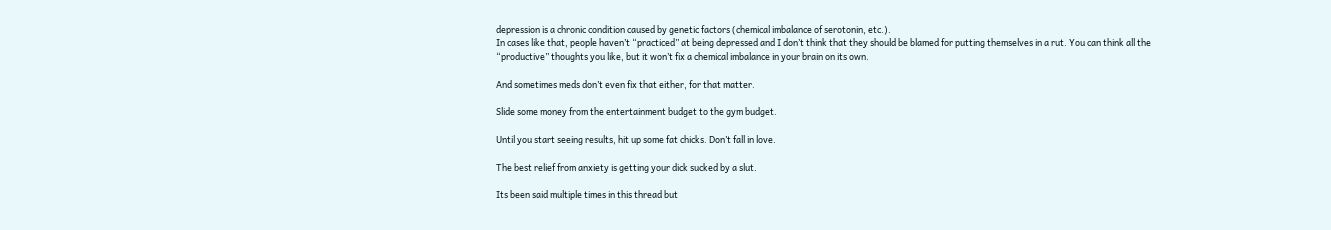depression is a chronic condition caused by genetic factors (chemical imbalance of serotonin, etc.).
In cases like that, people haven’t “practiced” at being depressed and I don’t think that they should be blamed for putting themselves in a rut. You can think all the “productive” thoughts you like, but it won’t fix a chemical imbalance in your brain on its own.

And sometimes meds don’t even fix that either, for that matter.

Slide some money from the entertainment budget to the gym budget.

Until you start seeing results, hit up some fat chicks. Don’t fall in love.

The best relief from anxiety is getting your dick sucked by a slut.

Its been said multiple times in this thread but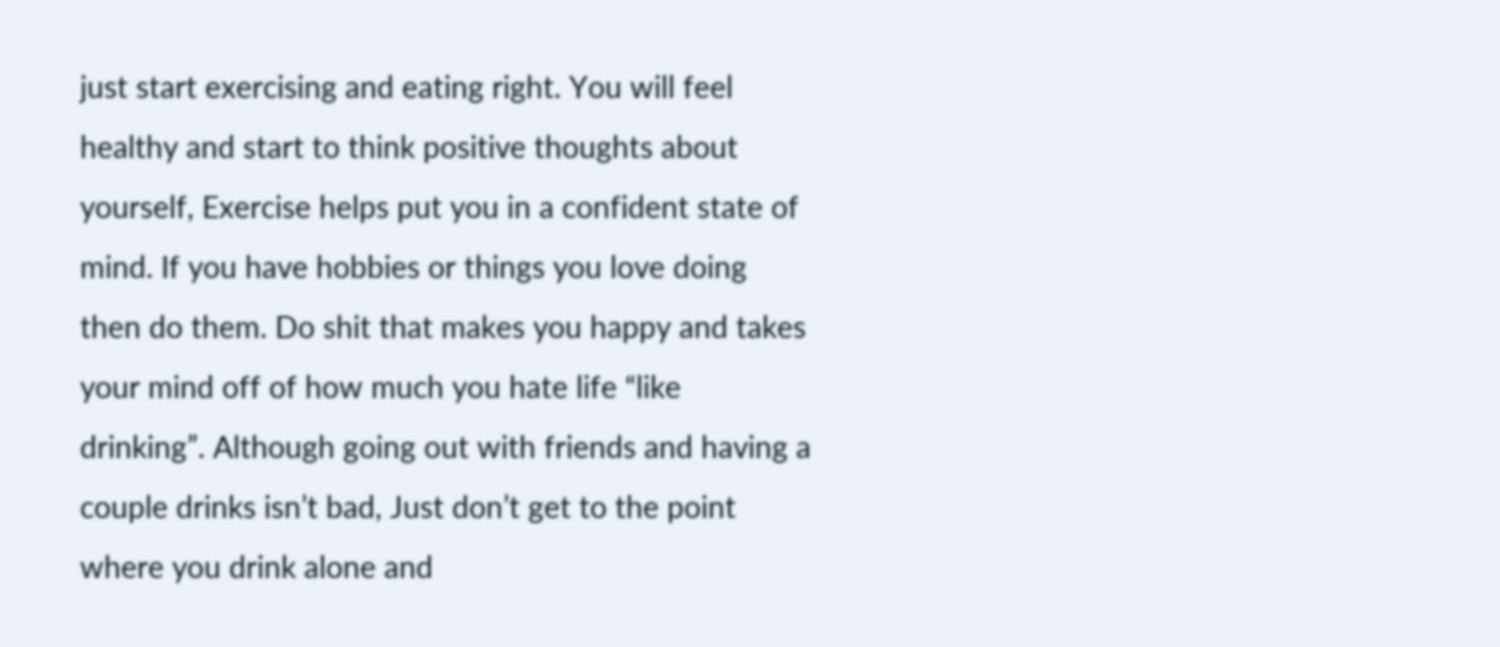just start exercising and eating right. You will feel healthy and start to think positive thoughts about yourself, Exercise helps put you in a confident state of mind. If you have hobbies or things you love doing then do them. Do shit that makes you happy and takes your mind off of how much you hate life “like drinking”. Although going out with friends and having a couple drinks isn’t bad, Just don’t get to the point where you drink alone and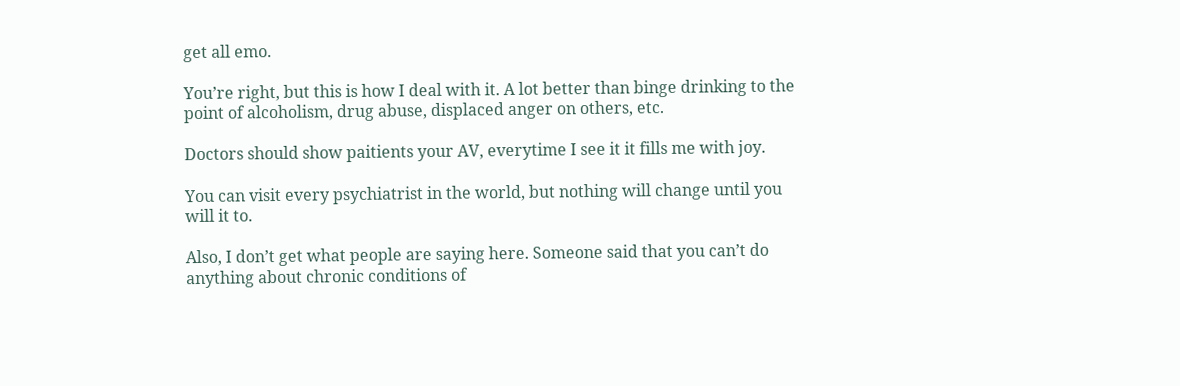get all emo.

You’re right, but this is how I deal with it. A lot better than binge drinking to the point of alcoholism, drug abuse, displaced anger on others, etc.

Doctors should show paitients your AV, everytime I see it it fills me with joy.

You can visit every psychiatrist in the world, but nothing will change until you will it to.

Also, I don’t get what people are saying here. Someone said that you can’t do anything about chronic conditions of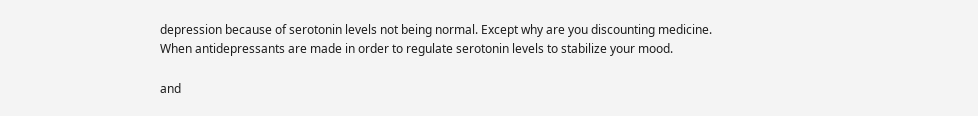depression because of serotonin levels not being normal. Except why are you discounting medicine. When antidepressants are made in order to regulate serotonin levels to stabilize your mood.

and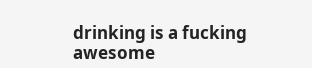drinking is a fucking awesome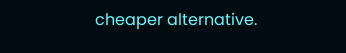cheaper alternative.